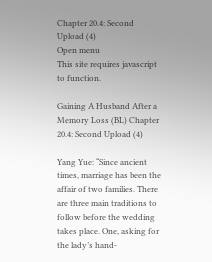Chapter 20.4: Second Upload (4)
Open menu
This site requires javascript to function.

Gaining A Husband After a Memory Loss (BL) Chapter 20.4: Second Upload (4)

Yang Yue: “Since ancient times, marriage has been the affair of two families. There are three main traditions to follow before the wedding takes place. One, asking for the lady’s hand-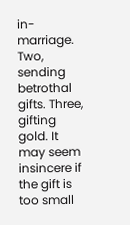in-marriage. Two, sending betrothal gifts. Three, gifting gold. It may seem insincere if the gift is too small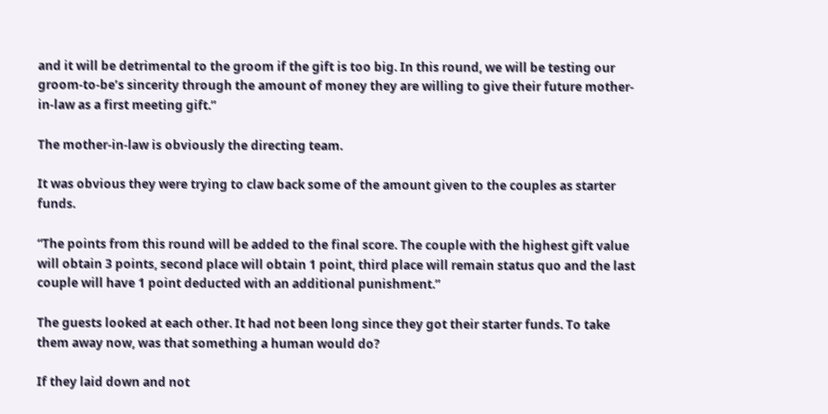and it will be detrimental to the groom if the gift is too big. In this round, we will be testing our groom-to-be’s sincerity through the amount of money they are willing to give their future mother-in-law as a first meeting gift.”

The mother-in-law is obviously the directing team.

It was obvious they were trying to claw back some of the amount given to the couples as starter funds.

“The points from this round will be added to the final score. The couple with the highest gift value will obtain 3 points, second place will obtain 1 point, third place will remain status quo and the last couple will have 1 point deducted with an additional punishment.”

The guests looked at each other. It had not been long since they got their starter funds. To take them away now, was that something a human would do?

If they laid down and not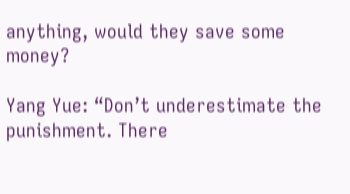anything, would they save some money?

Yang Yue: “Don’t underestimate the punishment. There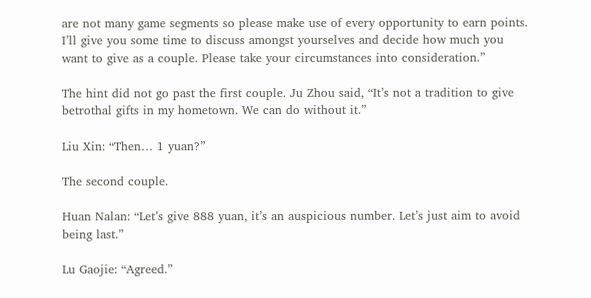are not many game segments so please make use of every opportunity to earn points. I’ll give you some time to discuss amongst yourselves and decide how much you want to give as a couple. Please take your circumstances into consideration.”

The hint did not go past the first couple. Ju Zhou said, “It’s not a tradition to give betrothal gifts in my hometown. We can do without it.”

Liu Xin: “Then… 1 yuan?”

The second couple.

Huan Nalan: “Let’s give 888 yuan, it’s an auspicious number. Let’s just aim to avoid being last.”

Lu Gaojie: “Agreed.”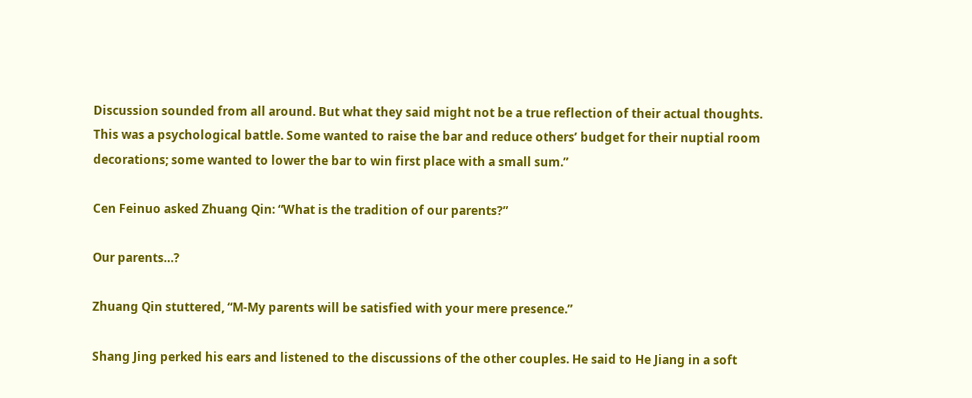Discussion sounded from all around. But what they said might not be a true reflection of their actual thoughts. This was a psychological battle. Some wanted to raise the bar and reduce others’ budget for their nuptial room decorations; some wanted to lower the bar to win first place with a small sum.”

Cen Feinuo asked Zhuang Qin: “What is the tradition of our parents?”

Our parents…?

Zhuang Qin stuttered, “M-My parents will be satisfied with your mere presence.”

Shang Jing perked his ears and listened to the discussions of the other couples. He said to He Jiang in a soft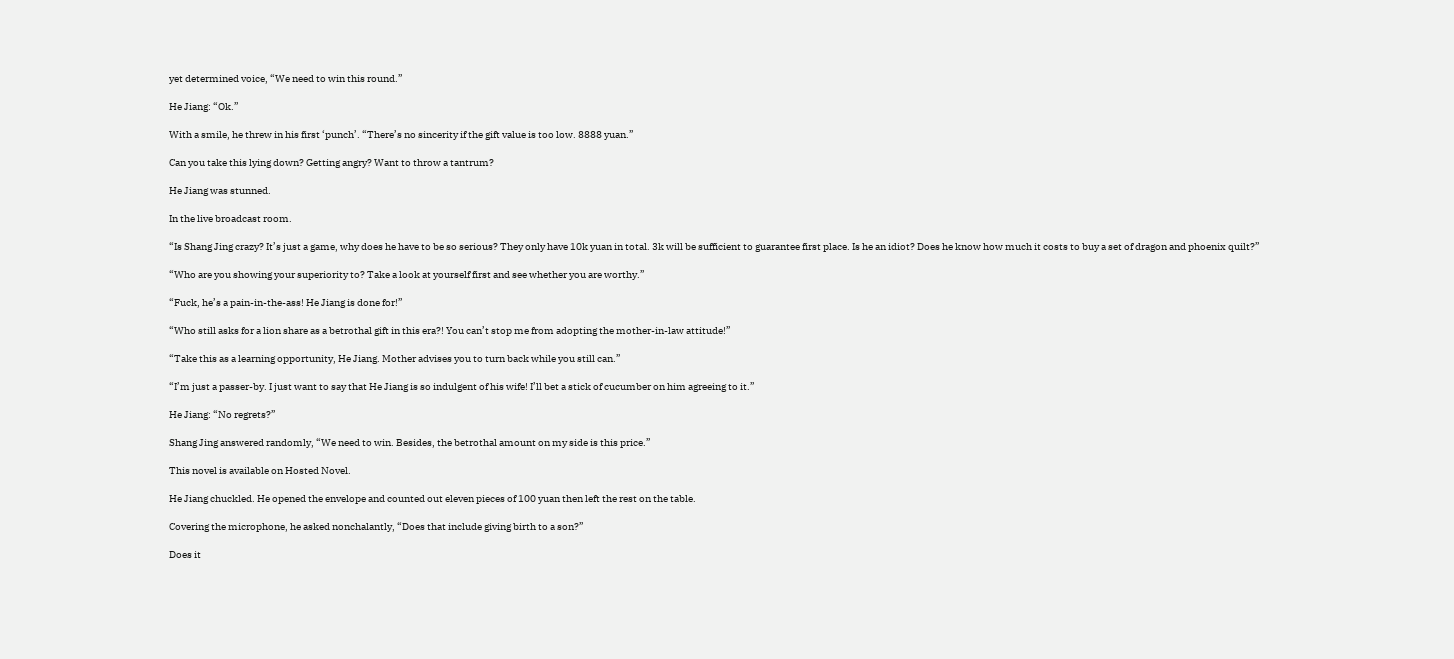yet determined voice, “We need to win this round.”

He Jiang: “Ok.”

With a smile, he threw in his first ‘punch’. “There’s no sincerity if the gift value is too low. 8888 yuan.”

Can you take this lying down? Getting angry? Want to throw a tantrum?

He Jiang was stunned.

In the live broadcast room.

“Is Shang Jing crazy? It’s just a game, why does he have to be so serious? They only have 10k yuan in total. 3k will be sufficient to guarantee first place. Is he an idiot? Does he know how much it costs to buy a set of dragon and phoenix quilt?”

“Who are you showing your superiority to? Take a look at yourself first and see whether you are worthy.”

“Fuck, he’s a pain-in-the-ass! He Jiang is done for!”

“Who still asks for a lion share as a betrothal gift in this era?! You can’t stop me from adopting the mother-in-law attitude!”

“Take this as a learning opportunity, He Jiang. Mother advises you to turn back while you still can.”

“I’m just a passer-by. I just want to say that He Jiang is so indulgent of his wife! I’ll bet a stick of cucumber on him agreeing to it.”

He Jiang: “No regrets?”

Shang Jing answered randomly, “We need to win. Besides, the betrothal amount on my side is this price.”

This novel is available on Hosted Novel.

He Jiang chuckled. He opened the envelope and counted out eleven pieces of 100 yuan then left the rest on the table.

Covering the microphone, he asked nonchalantly, “Does that include giving birth to a son?”

Does it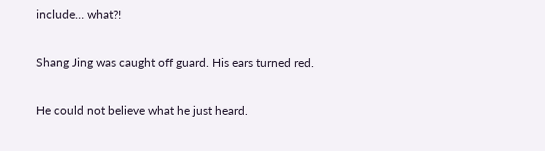include… what?!

Shang Jing was caught off guard. His ears turned red.

He could not believe what he just heard.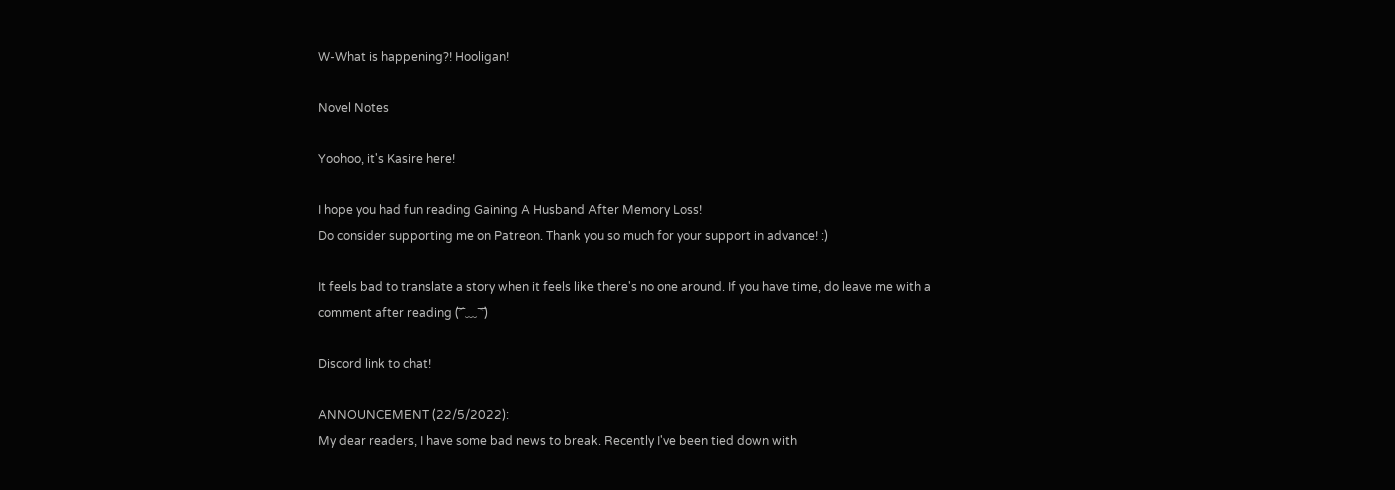W-What is happening?! Hooligan!

Novel Notes

Yoohoo, it's Kasire here!

I hope you had fun reading Gaining A Husband After Memory Loss!
Do consider supporting me on Patreon. Thank you so much for your support in advance! :)

It feels bad to translate a story when it feels like there's no one around. If you have time, do leave me with a comment after reading (˃̶᷄ ﹏ ˂̶᷄)

Discord link to chat!

ANNOUNCEMENT (22/5/2022):
My dear readers, I have some bad news to break. Recently I've been tied down with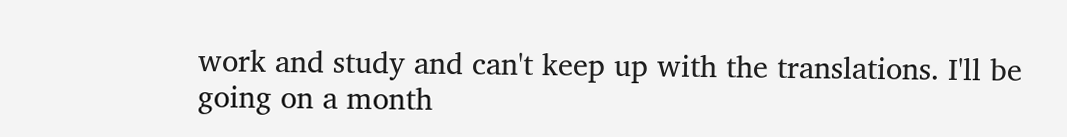work and study and can't keep up with the translations. I'll be going on a month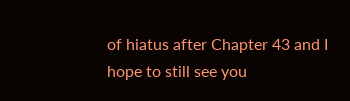of hiatus after Chapter 43 and I hope to still see you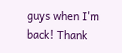guys when I'm back! Thank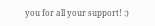you for all your support! :)